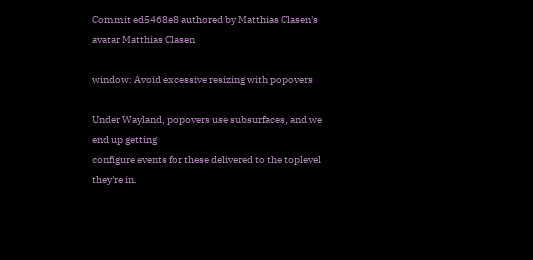Commit ed5468e8 authored by Matthias Clasen's avatar Matthias Clasen

window: Avoid excessive resizing with popovers

Under Wayland, popovers use subsurfaces, and we end up getting
configure events for these delivered to the toplevel they're in.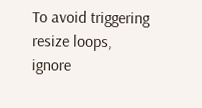To avoid triggering resize loops, ignore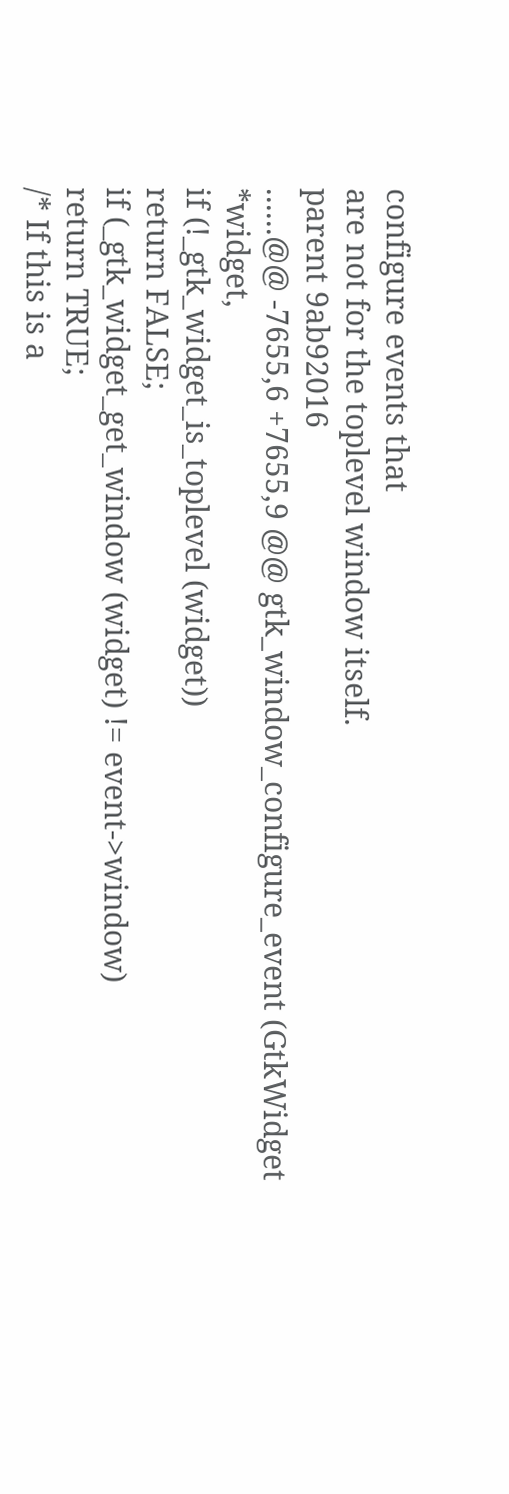configure events that
are not for the toplevel window itself.
parent 9ab92016
......@@ -7655,6 +7655,9 @@ gtk_window_configure_event (GtkWidget *widget,
if (!_gtk_widget_is_toplevel (widget))
return FALSE;
if (_gtk_widget_get_window (widget) != event->window)
return TRUE;
/* If this is a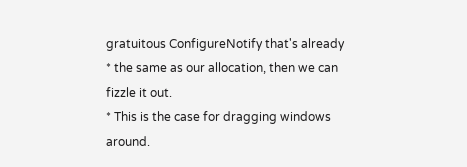gratuitous ConfigureNotify that's already
* the same as our allocation, then we can fizzle it out.
* This is the case for dragging windows around.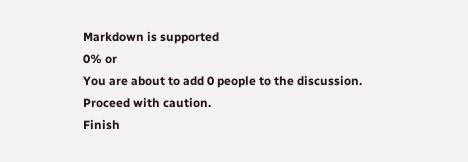Markdown is supported
0% or
You are about to add 0 people to the discussion. Proceed with caution.
Finish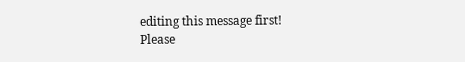editing this message first!
Please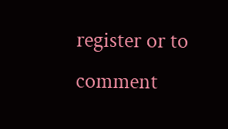register or to comment